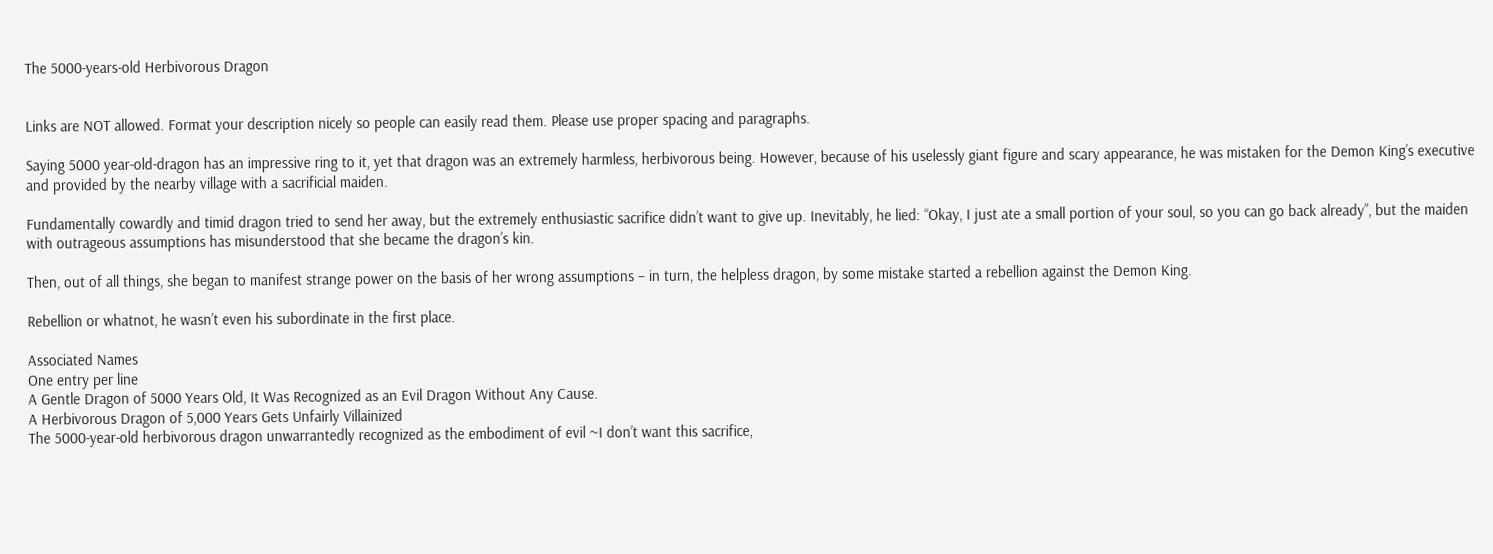The 5000-years-old Herbivorous Dragon


Links are NOT allowed. Format your description nicely so people can easily read them. Please use proper spacing and paragraphs.

Saying 5000 year-old-dragon has an impressive ring to it, yet that dragon was an extremely harmless, herbivorous being. However, because of his uselessly giant figure and scary appearance, he was mistaken for the Demon King’s executive and provided by the nearby village with a sacrificial maiden.

Fundamentally cowardly and timid dragon tried to send her away, but the extremely enthusiastic sacrifice didn’t want to give up. Inevitably, he lied: “Okay, I just ate a small portion of your soul, so you can go back already”, but the maiden with outrageous assumptions has misunderstood that she became the dragon’s kin.

Then, out of all things, she began to manifest strange power on the basis of her wrong assumptions – in turn, the helpless dragon, by some mistake started a rebellion against the Demon King.

Rebellion or whatnot, he wasn’t even his subordinate in the first place.

Associated Names
One entry per line
A Gentle Dragon of 5000 Years Old, It Was Recognized as an Evil Dragon Without Any Cause.
A Herbivorous Dragon of 5,000 Years Gets Unfairly Villainized
The 5000-year-old herbivorous dragon unwarrantedly recognized as the embodiment of evil ~I don’t want this sacrifice,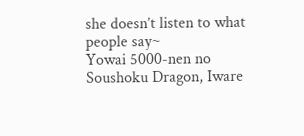she doesn’t listen to what people say~
Yowai 5000-nen no Soushoku Dragon, Iware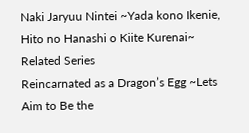Naki Jaryuu Nintei ~Yada kono Ikenie, Hito no Hanashi o Kiite Kurenai~
Related Series
Reincarnated as a Dragon’s Egg ~Lets Aim to Be the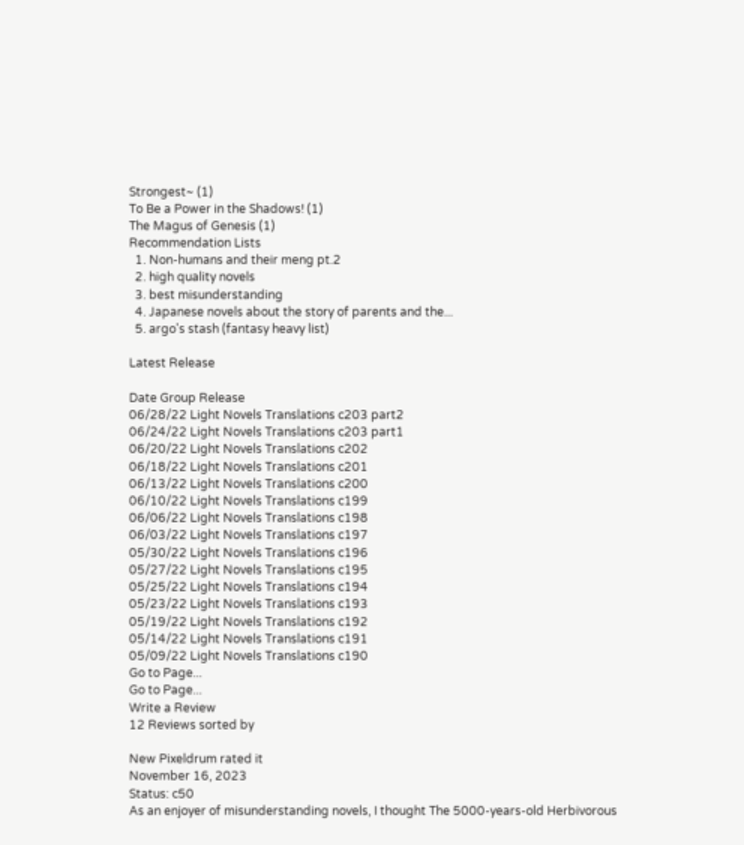Strongest~ (1)
To Be a Power in the Shadows! (1)
The Magus of Genesis (1)
Recommendation Lists
  1. Non-humans and their meng pt.2
  2. high quality novels
  3. best misunderstanding
  4. Japanese novels about the story of parents and the...
  5. argo's stash (fantasy heavy list)

Latest Release

Date Group Release
06/28/22 Light Novels Translations c203 part2
06/24/22 Light Novels Translations c203 part1
06/20/22 Light Novels Translations c202
06/18/22 Light Novels Translations c201
06/13/22 Light Novels Translations c200
06/10/22 Light Novels Translations c199
06/06/22 Light Novels Translations c198
06/03/22 Light Novels Translations c197
05/30/22 Light Novels Translations c196
05/27/22 Light Novels Translations c195
05/25/22 Light Novels Translations c194
05/23/22 Light Novels Translations c193
05/19/22 Light Novels Translations c192
05/14/22 Light Novels Translations c191
05/09/22 Light Novels Translations c190
Go to Page...
Go to Page...
Write a Review
12 Reviews sorted by

New Pixeldrum rated it
November 16, 2023
Status: c50
As an enjoyer of misunderstanding novels, I thought The 5000-years-old Herbivorous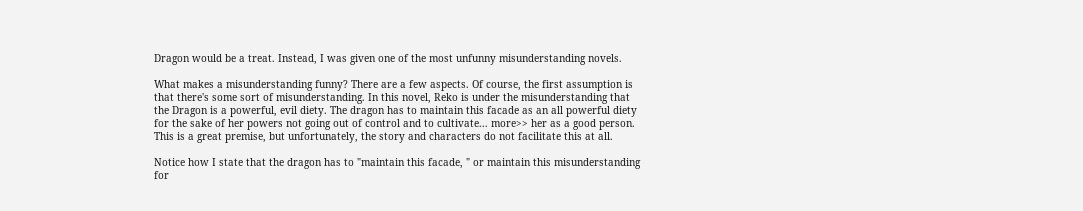Dragon would be a treat. Instead, I was given one of the most unfunny misunderstanding novels.

What makes a misunderstanding funny? There are a few aspects. Of course, the first assumption is that there's some sort of misunderstanding. In this novel, Reko is under the misunderstanding that the Dragon is a powerful, evil diety. The dragon has to maintain this facade as an all powerful diety for the sake of her powers not going out of control and to cultivate... more>> her as a good person. This is a great premise, but unfortunately, the story and characters do not facilitate this at all.

Notice how I state that the dragon has to "maintain this facade, " or maintain this misunderstanding for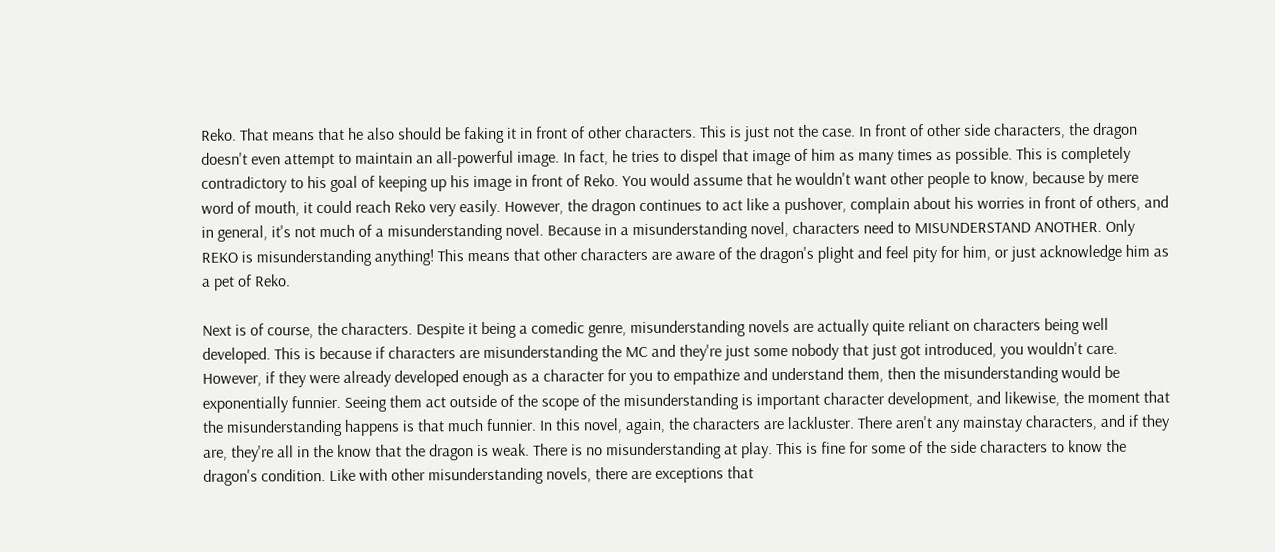Reko. That means that he also should be faking it in front of other characters. This is just not the case. In front of other side characters, the dragon doesn't even attempt to maintain an all-powerful image. In fact, he tries to dispel that image of him as many times as possible. This is completely contradictory to his goal of keeping up his image in front of Reko. You would assume that he wouldn't want other people to know, because by mere word of mouth, it could reach Reko very easily. However, the dragon continues to act like a pushover, complain about his worries in front of others, and in general, it's not much of a misunderstanding novel. Because in a misunderstanding novel, characters need to MISUNDERSTAND ANOTHER. Only REKO is misunderstanding anything! This means that other characters are aware of the dragon's plight and feel pity for him, or just acknowledge him as a pet of Reko.

Next is of course, the characters. Despite it being a comedic genre, misunderstanding novels are actually quite reliant on characters being well developed. This is because if characters are misunderstanding the MC and they're just some nobody that just got introduced, you wouldn't care. However, if they were already developed enough as a character for you to empathize and understand them, then the misunderstanding would be exponentially funnier. Seeing them act outside of the scope of the misunderstanding is important character development, and likewise, the moment that the misunderstanding happens is that much funnier. In this novel, again, the characters are lackluster. There aren't any mainstay characters, and if they are, they're all in the know that the dragon is weak. There is no misunderstanding at play. This is fine for some of the side characters to know the dragon's condition. Like with other misunderstanding novels, there are exceptions that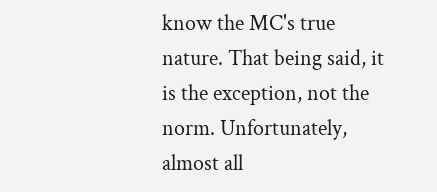know the MC's true nature. That being said, it is the exception, not the norm. Unfortunately, almost all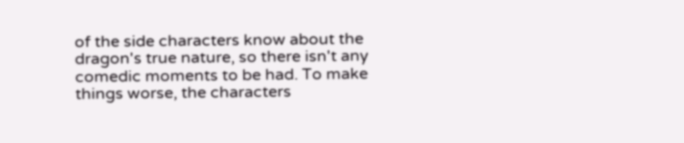of the side characters know about the dragon's true nature, so there isn't any comedic moments to be had. To make things worse, the characters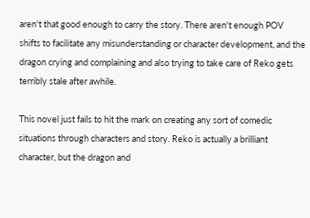aren't that good enough to carry the story. There aren't enough POV shifts to facilitate any misunderstanding or character development, and the dragon crying and complaining and also trying to take care of Reko gets terribly stale after awhile.

This novel just fails to hit the mark on creating any sort of comedic situations through characters and story. Reko is actually a brilliant character, but the dragon and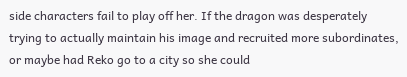side characters fail to play off her. If the dragon was desperately trying to actually maintain his image and recruited more subordinates, or maybe had Reko go to a city so she could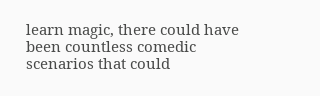learn magic, there could have been countless comedic scenarios that could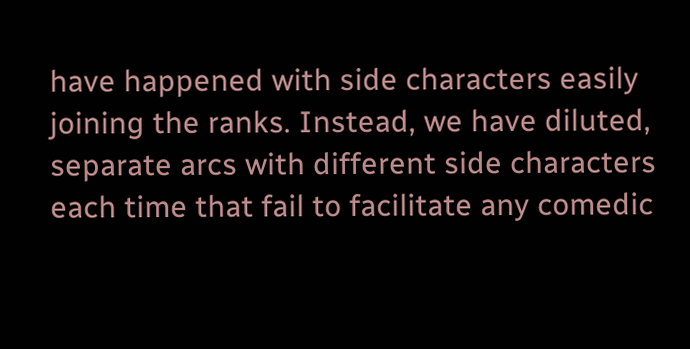have happened with side characters easily joining the ranks. Instead, we have diluted, separate arcs with different side characters each time that fail to facilitate any comedic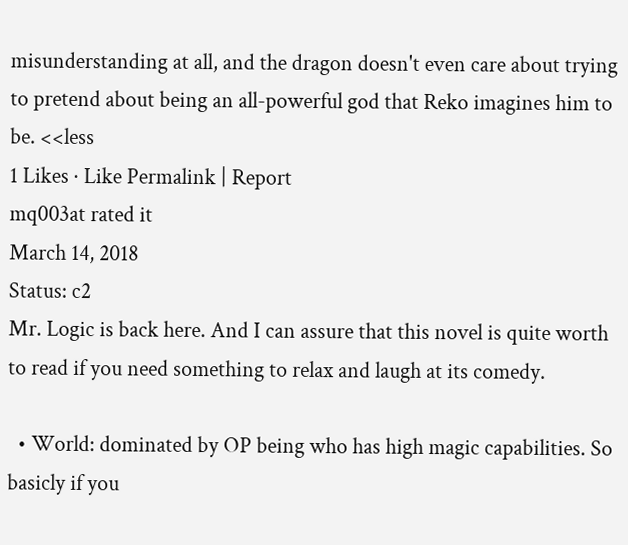misunderstanding at all, and the dragon doesn't even care about trying to pretend about being an all-powerful god that Reko imagines him to be. <<less
1 Likes · Like Permalink | Report
mq003at rated it
March 14, 2018
Status: c2
Mr. Logic is back here. And I can assure that this novel is quite worth to read if you need something to relax and laugh at its comedy.

  • World: dominated by OP being who has high magic capabilities. So basicly if you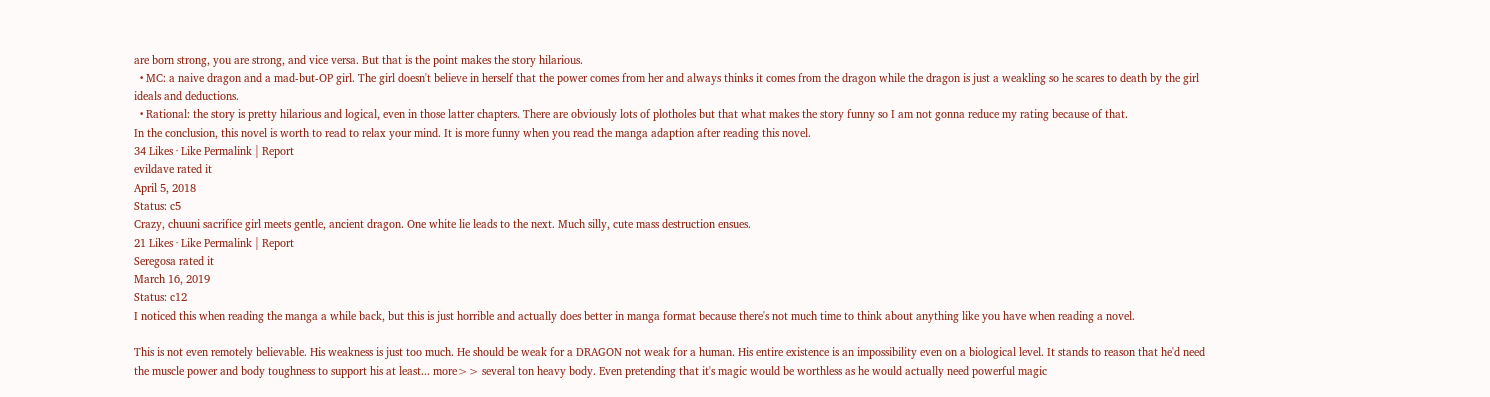are born strong, you are strong, and vice versa. But that is the point makes the story hilarious.
  • MC: a naive dragon and a mad-but-OP girl. The girl doesn't believe in herself that the power comes from her and always thinks it comes from the dragon while the dragon is just a weakling so he scares to death by the girl ideals and deductions.
  • Rational: the story is pretty hilarious and logical, even in those latter chapters. There are obviously lots of plotholes but that what makes the story funny so I am not gonna reduce my rating because of that.
In the conclusion, this novel is worth to read to relax your mind. It is more funny when you read the manga adaption after reading this novel.
34 Likes · Like Permalink | Report
evildave rated it
April 5, 2018
Status: c5
Crazy, chuuni sacrifice girl meets gentle, ancient dragon. One white lie leads to the next. Much silly, cute mass destruction ensues.
21 Likes · Like Permalink | Report
Seregosa rated it
March 16, 2019
Status: c12
I noticed this when reading the manga a while back, but this is just horrible and actually does better in manga format because there's not much time to think about anything like you have when reading a novel.

This is not even remotely believable. His weakness is just too much. He should be weak for a DRAGON not weak for a human. His entire existence is an impossibility even on a biological level. It stands to reason that he'd need the muscle power and body toughness to support his at least... more>> several ton heavy body. Even pretending that it's magic would be worthless as he would actually need powerful magic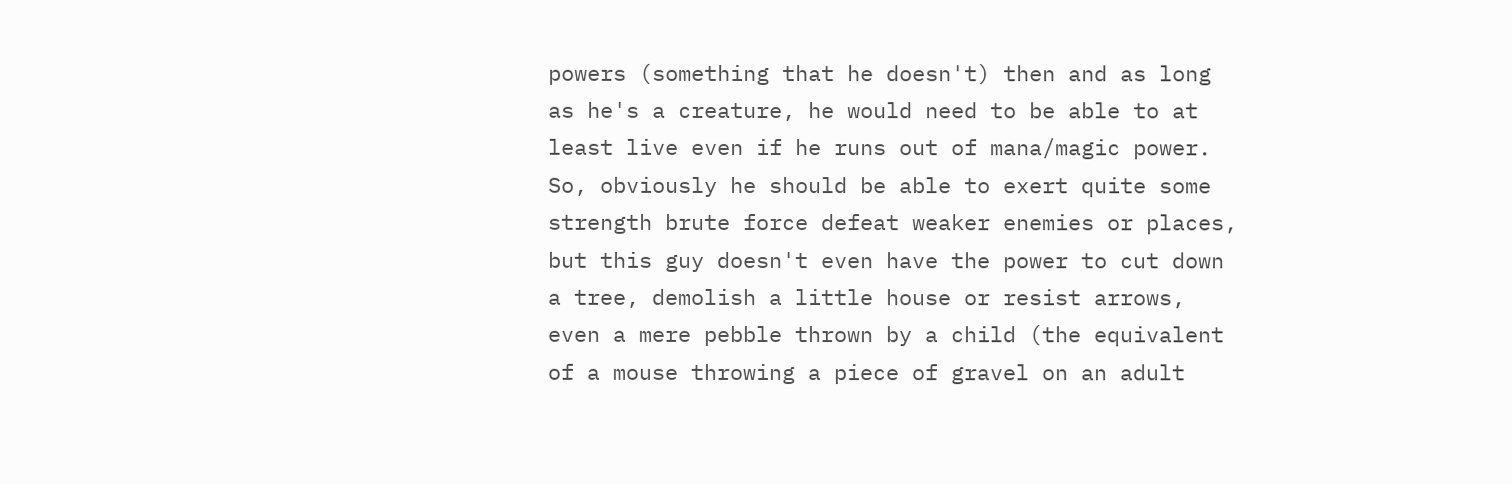powers (something that he doesn't) then and as long as he's a creature, he would need to be able to at least live even if he runs out of mana/magic power. So, obviously he should be able to exert quite some strength brute force defeat weaker enemies or places, but this guy doesn't even have the power to cut down a tree, demolish a little house or resist arrows, even a mere pebble thrown by a child (the equivalent of a mouse throwing a piece of gravel on an adult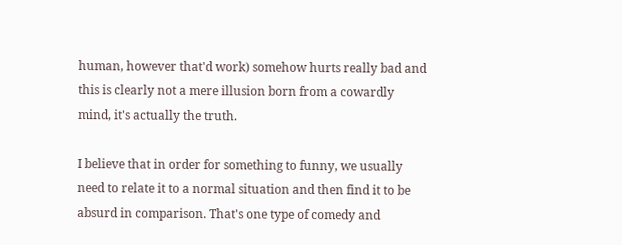human, however that'd work) somehow hurts really bad and this is clearly not a mere illusion born from a cowardly mind, it's actually the truth.

I believe that in order for something to funny, we usually need to relate it to a normal situation and then find it to be absurd in comparison. That's one type of comedy and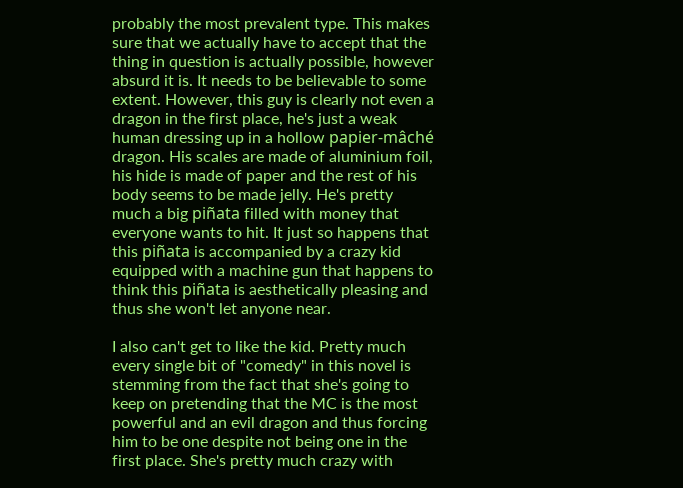probably the most prevalent type. This makes sure that we actually have to accept that the thing in question is actually possible, however absurd it is. It needs to be believable to some extent. However, this guy is clearly not even a dragon in the first place, he's just a weak human dressing up in a hollow papier-mâché dragon. His scales are made of aluminium foil, his hide is made of paper and the rest of his body seems to be made jelly. He's pretty much a big piñata filled with money that everyone wants to hit. It just so happens that this piñata is accompanied by a crazy kid equipped with a machine gun that happens to think this piñata is aesthetically pleasing and thus she won't let anyone near.

I also can't get to like the kid. Pretty much every single bit of "comedy" in this novel is stemming from the fact that she's going to keep on pretending that the MC is the most powerful and an evil dragon and thus forcing him to be one despite not being one in the first place. She's pretty much crazy with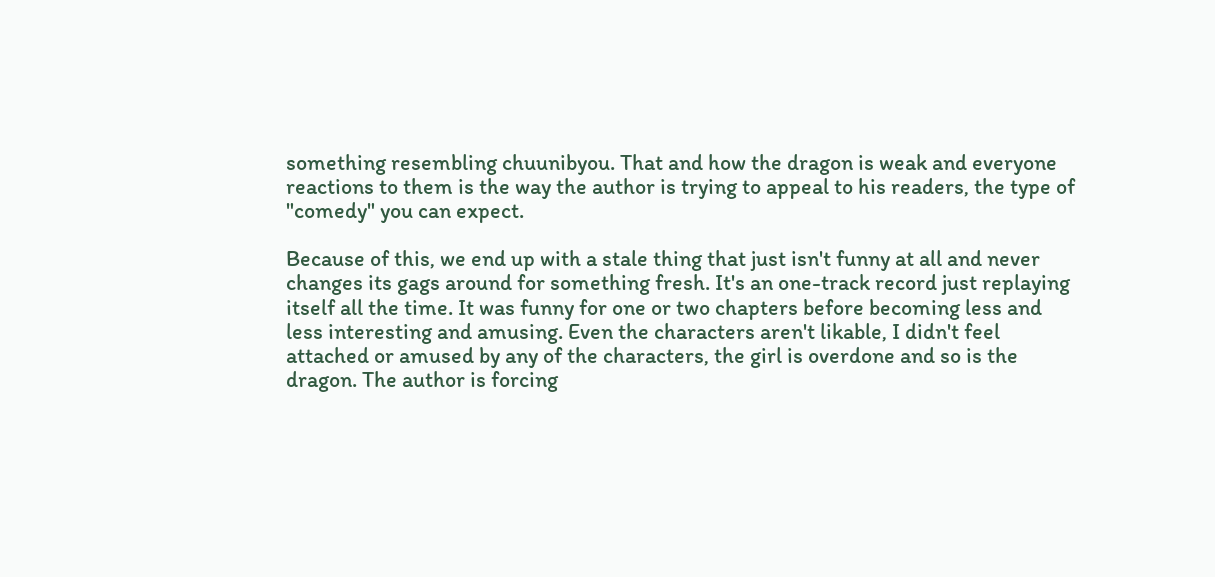something resembling chuunibyou. That and how the dragon is weak and everyone reactions to them is the way the author is trying to appeal to his readers, the type of "comedy" you can expect.

Because of this, we end up with a stale thing that just isn't funny at all and never changes its gags around for something fresh. It's an one-track record just replaying itself all the time. It was funny for one or two chapters before becoming less and less interesting and amusing. Even the characters aren't likable, I didn't feel attached or amused by any of the characters, the girl is overdone and so is the dragon. The author is forcing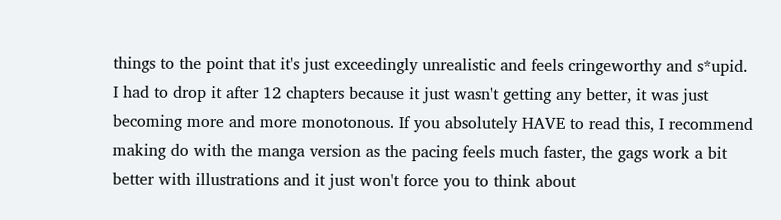things to the point that it's just exceedingly unrealistic and feels cringeworthy and s*upid. I had to drop it after 12 chapters because it just wasn't getting any better, it was just becoming more and more monotonous. If you absolutely HAVE to read this, I recommend making do with the manga version as the pacing feels much faster, the gags work a bit better with illustrations and it just won't force you to think about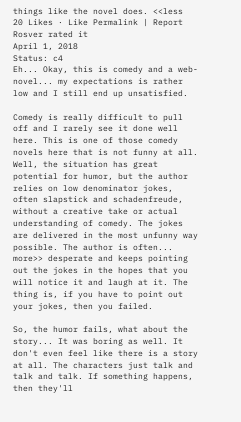things like the novel does. <<less
20 Likes · Like Permalink | Report
Rosver rated it
April 1, 2018
Status: c4
Eh... Okay, this is comedy and a web-novel... my expectations is rather low and I still end up unsatisfied.

Comedy is really difficult to pull off and I rarely see it done well here. This is one of those comedy novels here that is not funny at all. Well, the situation has great potential for humor, but the author relies on low denominator jokes, often slapstick and schadenfreude, without a creative take or actual understanding of comedy. The jokes are delivered in the most unfunny way possible. The author is often... more>> desperate and keeps pointing out the jokes in the hopes that you will notice it and laugh at it. The thing is, if you have to point out your jokes, then you failed.

So, the humor fails, what about the story... It was boring as well. It don't even feel like there is a story at all. The characters just talk and talk and talk. If something happens, then they'll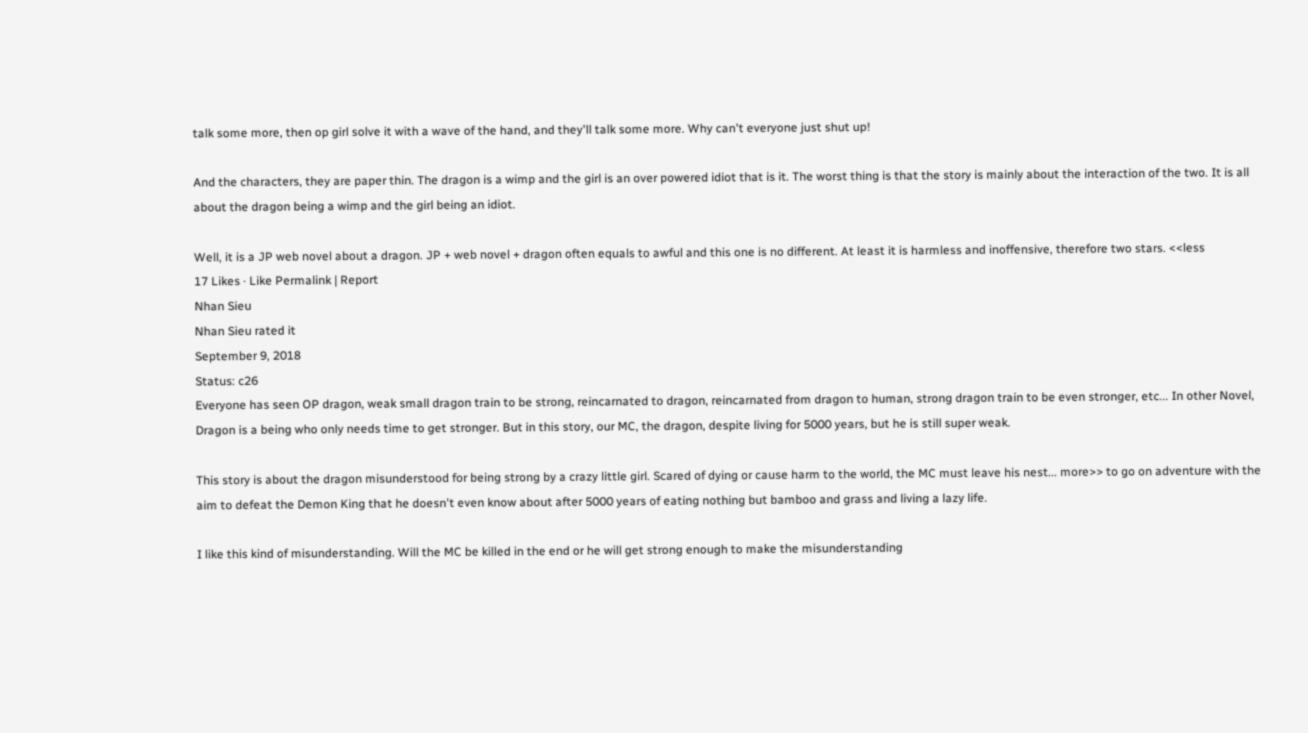talk some more, then op girl solve it with a wave of the hand, and they'll talk some more. Why can't everyone just shut up!

And the characters, they are paper thin. The dragon is a wimp and the girl is an over powered idiot that is it. The worst thing is that the story is mainly about the interaction of the two. It is all about the dragon being a wimp and the girl being an idiot.

Well, it is a JP web novel about a dragon. JP + web novel + dragon often equals to awful and this one is no different. At least it is harmless and inoffensive, therefore two stars. <<less
17 Likes · Like Permalink | Report
Nhan Sieu
Nhan Sieu rated it
September 9, 2018
Status: c26
Everyone has seen OP dragon, weak small dragon train to be strong, reincarnated to dragon, reincarnated from dragon to human, strong dragon train to be even stronger, etc... In other Novel, Dragon is a being who only needs time to get stronger. But in this story, our MC, the dragon, despite living for 5000 years, but he is still super weak.

This story is about the dragon misunderstood for being strong by a crazy little girl. Scared of dying or cause harm to the world, the MC must leave his nest... more>> to go on adventure with the aim to defeat the Demon King that he doesn't even know about after 5000 years of eating nothing but bamboo and grass and living a lazy life.

I like this kind of misunderstanding. Will the MC be killed in the end or he will get strong enough to make the misunderstanding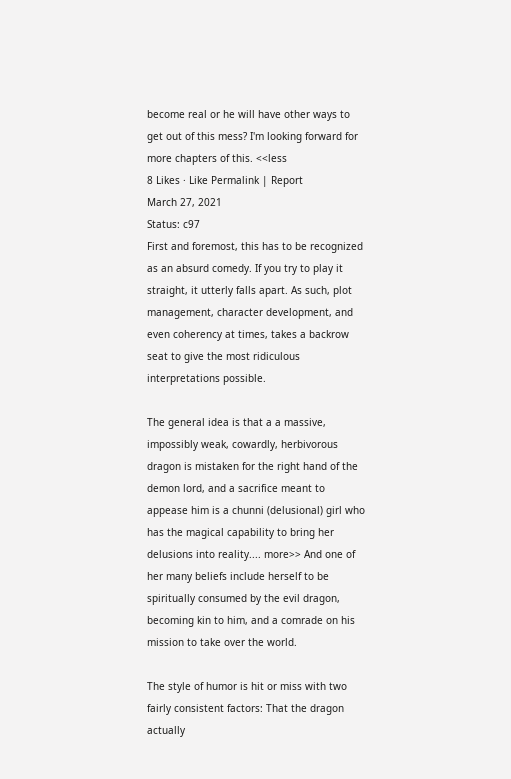become real or he will have other ways to get out of this mess? I'm looking forward for more chapters of this. <<less
8 Likes · Like Permalink | Report
March 27, 2021
Status: c97
First and foremost, this has to be recognized as an absurd comedy. If you try to play it straight, it utterly falls apart. As such, plot management, character development, and even coherency at times, takes a backrow seat to give the most ridiculous interpretations possible.

The general idea is that a a massive, impossibly weak, cowardly, herbivorous dragon is mistaken for the right hand of the demon lord, and a sacrifice meant to appease him is a chunni (delusional) girl who has the magical capability to bring her delusions into reality.... more>> And one of her many beliefs include herself to be spiritually consumed by the evil dragon, becoming kin to him, and a comrade on his mission to take over the world.

The style of humor is hit or miss with two fairly consistent factors: That the dragon actually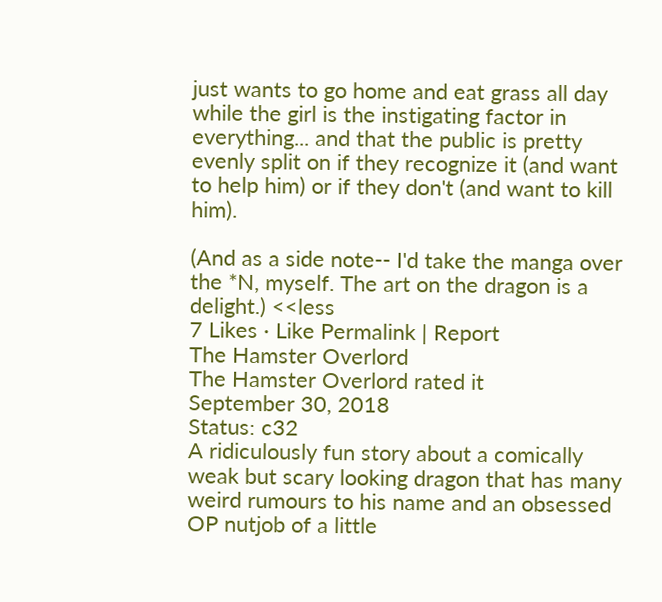just wants to go home and eat grass all day while the girl is the instigating factor in everything... and that the public is pretty evenly split on if they recognize it (and want to help him) or if they don't (and want to kill him).

(And as a side note-- I'd take the manga over the *N, myself. The art on the dragon is a delight.) <<less
7 Likes · Like Permalink | Report
The Hamster Overlord
The Hamster Overlord rated it
September 30, 2018
Status: c32
A ridiculously fun story about a comically weak but scary looking dragon that has many weird rumours to his name and an obsessed OP nutjob of a little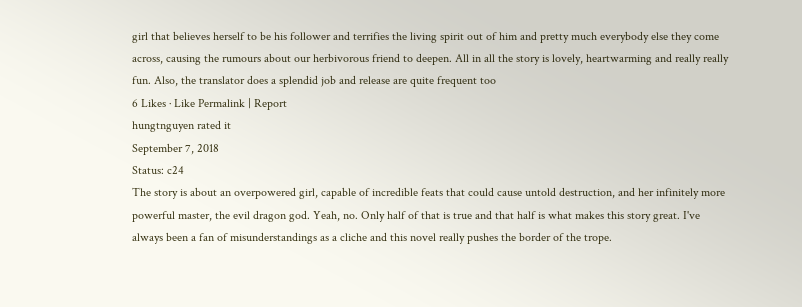girl that believes herself to be his follower and terrifies the living spirit out of him and pretty much everybody else they come across, causing the rumours about our herbivorous friend to deepen. All in all the story is lovely, heartwarming and really really fun. Also, the translator does a splendid job and release are quite frequent too
6 Likes · Like Permalink | Report
hungtnguyen rated it
September 7, 2018
Status: c24
The story is about an overpowered girl, capable of incredible feats that could cause untold destruction, and her infinitely more powerful master, the evil dragon god. Yeah, no. Only half of that is true and that half is what makes this story great. I've always been a fan of misunderstandings as a cliche and this novel really pushes the border of the trope.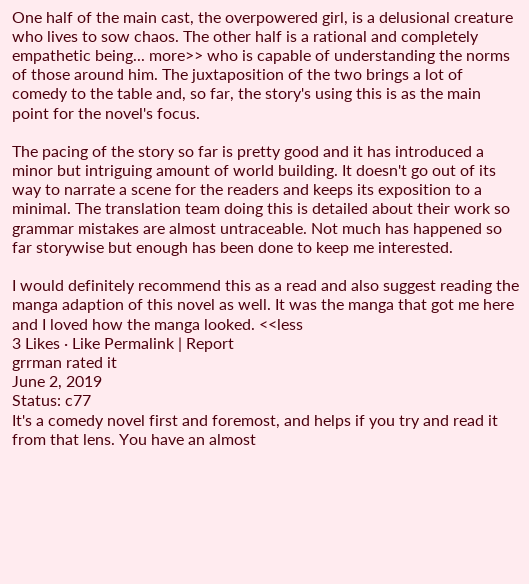One half of the main cast, the overpowered girl, is a delusional creature who lives to sow chaos. The other half is a rational and completely empathetic being... more>> who is capable of understanding the norms of those around him. The juxtaposition of the two brings a lot of comedy to the table and, so far, the story's using this is as the main point for the novel's focus.

The pacing of the story so far is pretty good and it has introduced a minor but intriguing amount of world building. It doesn't go out of its way to narrate a scene for the readers and keeps its exposition to a minimal. The translation team doing this is detailed about their work so grammar mistakes are almost untraceable. Not much has happened so far storywise but enough has been done to keep me interested.

I would definitely recommend this as a read and also suggest reading the manga adaption of this novel as well. It was the manga that got me here and I loved how the manga looked. <<less
3 Likes · Like Permalink | Report
grrman rated it
June 2, 2019
Status: c77
It's a comedy novel first and foremost, and helps if you try and read it from that lens. You have an almost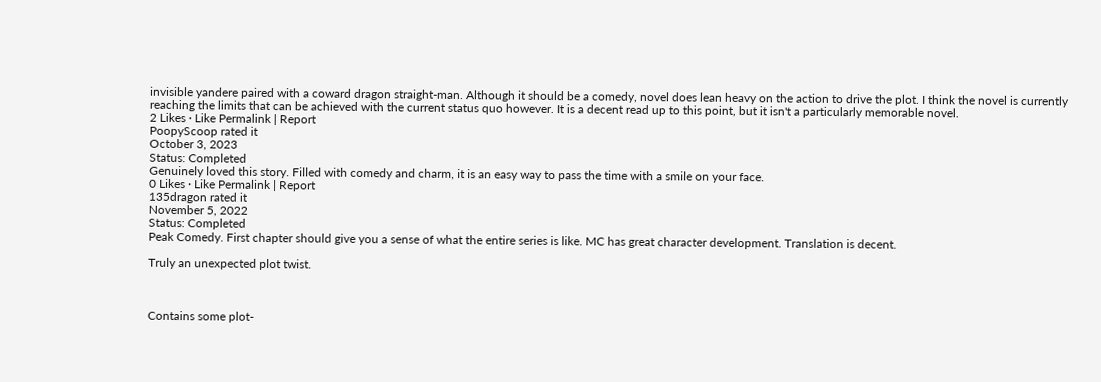invisible yandere paired with a coward dragon straight-man. Although it should be a comedy, novel does lean heavy on the action to drive the plot. I think the novel is currently reaching the limits that can be achieved with the current status quo however. It is a decent read up to this point, but it isn't a particularly memorable novel.
2 Likes · Like Permalink | Report
PoopyScoop rated it
October 3, 2023
Status: Completed
Genuinely loved this story. Filled with comedy and charm, it is an easy way to pass the time with a smile on your face.
0 Likes · Like Permalink | Report
135dragon rated it
November 5, 2022
Status: Completed
Peak Comedy. First chapter should give you a sense of what the entire series is like. MC has great character development. Translation is decent.

Truly an unexpected plot twist.



Contains some plot-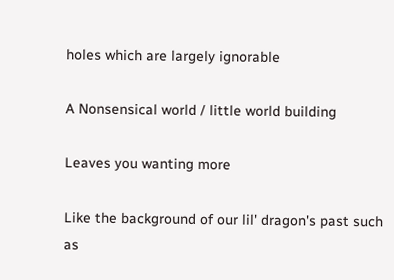holes which are largely ignorable

A Nonsensical world / little world building

Leaves you wanting more

Like the background of our lil' dragon's past such as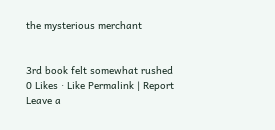the mysterious merchant


3rd book felt somewhat rushed
0 Likes · Like Permalink | Report
Leave a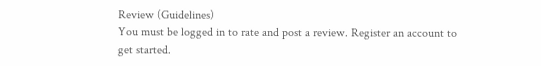Review (Guidelines)
You must be logged in to rate and post a review. Register an account to get started.